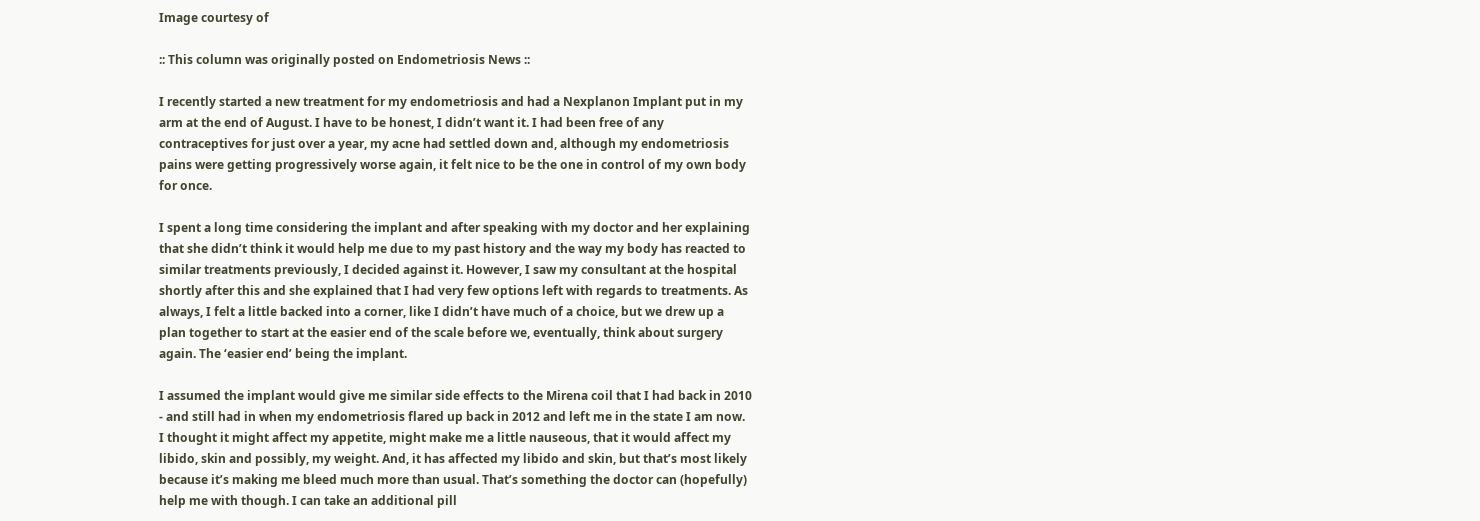Image courtesy of

:: This column was originally posted on Endometriosis News ::

I recently started a new treatment for my endometriosis and had a Nexplanon Implant put in my arm at the end of August. I have to be honest, I didn’t want it. I had been free of any contraceptives for just over a year, my acne had settled down and, although my endometriosis pains were getting progressively worse again, it felt nice to be the one in control of my own body for once.

I spent a long time considering the implant and after speaking with my doctor and her explaining that she didn’t think it would help me due to my past history and the way my body has reacted to similar treatments previously, I decided against it. However, I saw my consultant at the hospital shortly after this and she explained that I had very few options left with regards to treatments. As always, I felt a little backed into a corner, like I didn’t have much of a choice, but we drew up a plan together to start at the easier end of the scale before we, eventually, think about surgery again. The ‘easier end’ being the implant.

I assumed the implant would give me similar side effects to the Mirena coil that I had back in 2010 - and still had in when my endometriosis flared up back in 2012 and left me in the state I am now. I thought it might affect my appetite, might make me a little nauseous, that it would affect my libido, skin and possibly, my weight. And, it has affected my libido and skin, but that’s most likely because it’s making me bleed much more than usual. That’s something the doctor can (hopefully) help me with though. I can take an additional pill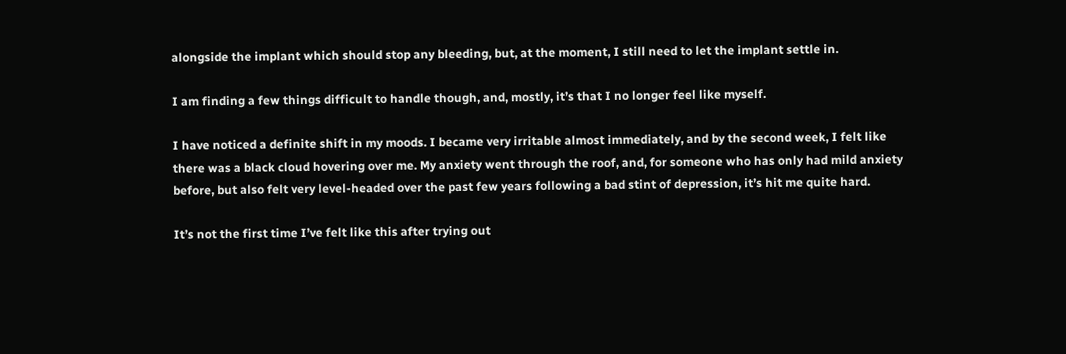alongside the implant which should stop any bleeding, but, at the moment, I still need to let the implant settle in.

I am finding a few things difficult to handle though, and, mostly, it’s that I no longer feel like myself.

I have noticed a definite shift in my moods. I became very irritable almost immediately, and by the second week, I felt like there was a black cloud hovering over me. My anxiety went through the roof, and, for someone who has only had mild anxiety before, but also felt very level-headed over the past few years following a bad stint of depression, it’s hit me quite hard.

It’s not the first time I’ve felt like this after trying out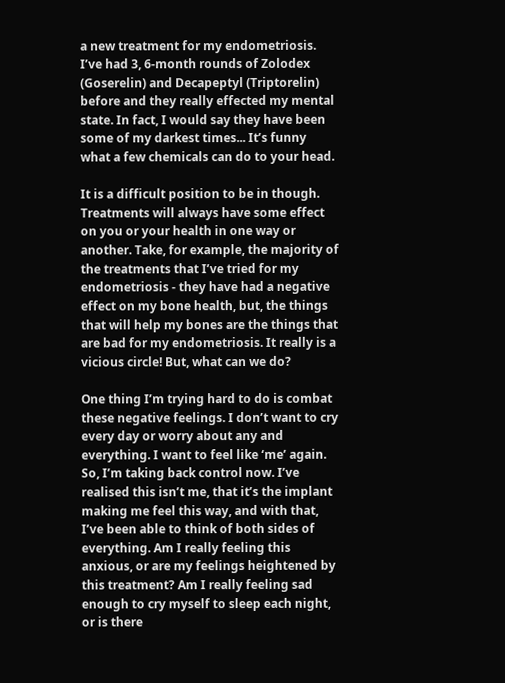a new treatment for my endometriosis. I’ve had 3, 6-month rounds of Zolodex (Goserelin) and Decapeptyl (Triptorelin) before and they really effected my mental state. In fact, I would say they have been some of my darkest times... It’s funny what a few chemicals can do to your head.

It is a difficult position to be in though. Treatments will always have some effect on you or your health in one way or another. Take, for example, the majority of the treatments that I’ve tried for my endometriosis - they have had a negative effect on my bone health, but, the things that will help my bones are the things that are bad for my endometriosis. It really is a vicious circle! But, what can we do?

One thing I’m trying hard to do is combat these negative feelings. I don’t want to cry every day or worry about any and everything. I want to feel like ‘me’ again. So, I’m taking back control now. I’ve realised this isn’t me, that it’s the implant making me feel this way, and with that, I’ve been able to think of both sides of everything. Am I really feeling this anxious, or are my feelings heightened by this treatment? Am I really feeling sad enough to cry myself to sleep each night, or is there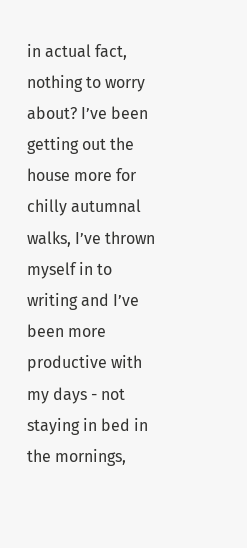in actual fact, nothing to worry about? I’ve been getting out the house more for chilly autumnal walks, I’ve thrown myself in to writing and I’ve been more productive with my days - not staying in bed in the mornings,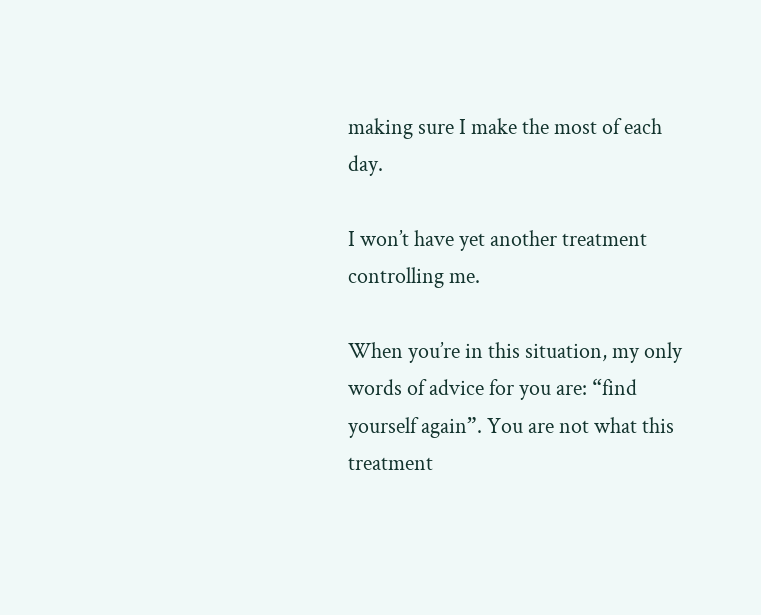making sure I make the most of each day.

I won’t have yet another treatment controlling me.

When you’re in this situation, my only words of advice for you are: “find yourself again”. You are not what this treatment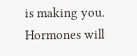is making you. Hormones will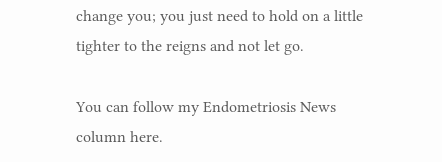change you; you just need to hold on a little tighter to the reigns and not let go.

You can follow my Endometriosis News column here.